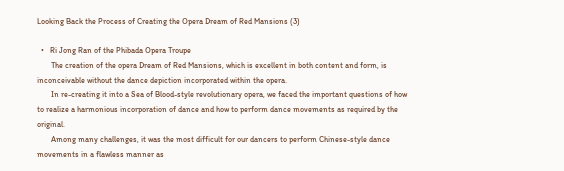Looking Back the Process of Creating the Opera Dream of Red Mansions (3)

  •   Ri Jong Ran of the Phibada Opera Troupe
       The creation of the opera Dream of Red Mansions, which is excellent in both content and form, is inconceivable without the dance depiction incorporated within the opera.
       In re-creating it into a Sea of Blood-style revolutionary opera, we faced the important questions of how to realize a harmonious incorporation of dance and how to perform dance movements as required by the original.
       Among many challenges, it was the most difficult for our dancers to perform Chinese-style dance movements in a flawless manner as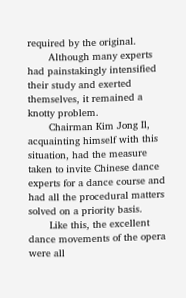required by the original.
       Although many experts had painstakingly intensified their study and exerted themselves, it remained a knotty problem.
       Chairman Kim Jong Il, acquainting himself with this situation, had the measure taken to invite Chinese dance experts for a dance course and had all the procedural matters solved on a priority basis.
       Like this, the excellent dance movements of the opera were all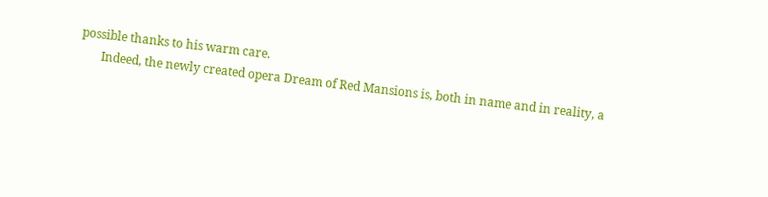possible thanks to his warm care.
       Indeed, the newly created opera Dream of Red Mansions is, both in name and in reality, a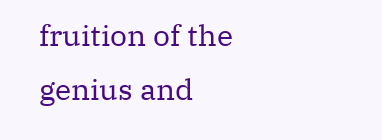fruition of the genius and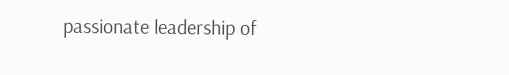passionate leadership of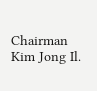Chairman Kim Jong Il.